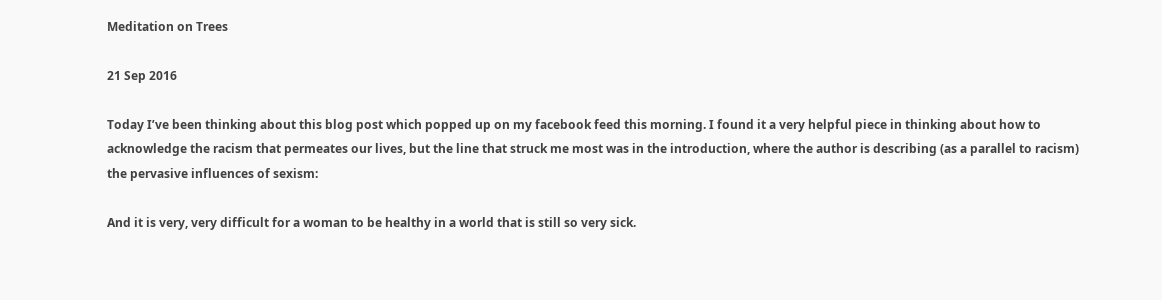Meditation on Trees

21 Sep 2016

Today I’ve been thinking about this blog post which popped up on my facebook feed this morning. I found it a very helpful piece in thinking about how to acknowledge the racism that permeates our lives, but the line that struck me most was in the introduction, where the author is describing (as a parallel to racism) the pervasive influences of sexism:

And it is very, very difficult for a woman to be healthy in a world that is still so very sick.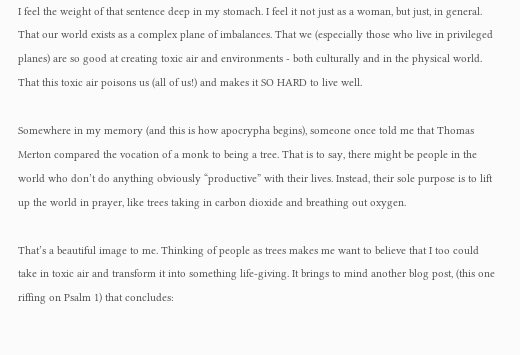I feel the weight of that sentence deep in my stomach. I feel it not just as a woman, but just, in general. That our world exists as a complex plane of imbalances. That we (especially those who live in privileged planes) are so good at creating toxic air and environments - both culturally and in the physical world. That this toxic air poisons us (all of us!) and makes it SO HARD to live well.

Somewhere in my memory (and this is how apocrypha begins), someone once told me that Thomas Merton compared the vocation of a monk to being a tree. That is to say, there might be people in the world who don’t do anything obviously “productive” with their lives. Instead, their sole purpose is to lift up the world in prayer, like trees taking in carbon dioxide and breathing out oxygen.

That’s a beautiful image to me. Thinking of people as trees makes me want to believe that I too could take in toxic air and transform it into something life-giving. It brings to mind another blog post, (this one riffing on Psalm 1) that concludes: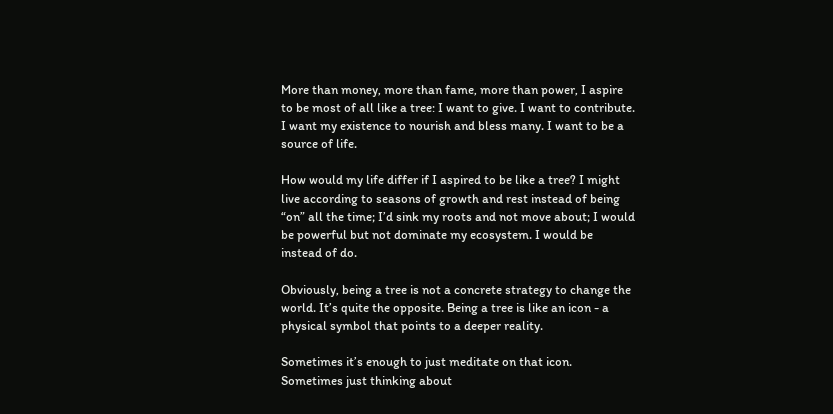More than money, more than fame, more than power, I aspire to be most of all like a tree: I want to give. I want to contribute. I want my existence to nourish and bless many. I want to be a source of life.

How would my life differ if I aspired to be like a tree? I might live according to seasons of growth and rest instead of being “on” all the time; I’d sink my roots and not move about; I would be powerful but not dominate my ecosystem. I would be instead of do.

Obviously, being a tree is not a concrete strategy to change the world. It’s quite the opposite. Being a tree is like an icon - a physical symbol that points to a deeper reality.

Sometimes it’s enough to just meditate on that icon. Sometimes just thinking about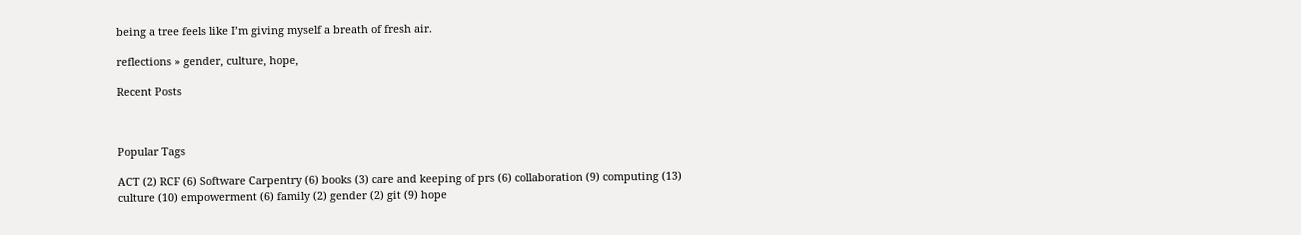being a tree feels like I’m giving myself a breath of fresh air.

reflections » gender, culture, hope,

Recent Posts



Popular Tags

ACT (2) RCF (6) Software Carpentry (6) books (3) care and keeping of prs (6) collaboration (9) computing (13) culture (10) empowerment (6) family (2) gender (2) git (9) hope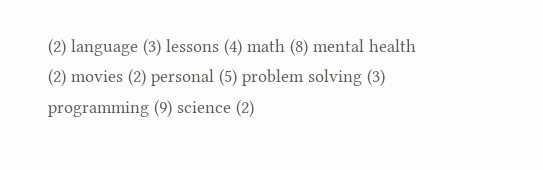(2) language (3) lessons (4) math (8) mental health (2) movies (2) personal (5) problem solving (3) programming (9) science (2)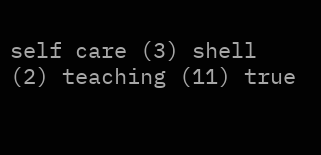self care (3) shell (2) teaching (11) true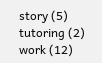story (5) tutoring (2) work (12)